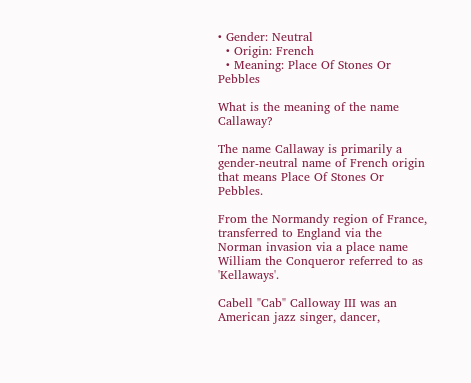• Gender: Neutral
  • Origin: French
  • Meaning: Place Of Stones Or Pebbles

What is the meaning of the name Callaway?

The name Callaway is primarily a gender-neutral name of French origin that means Place Of Stones Or Pebbles.

From the Normandy region of France, transferred to England via the Norman invasion via a place name William the Conqueror referred to as 'Kellaways'.

Cabell "Cab" Calloway III was an American jazz singer, dancer,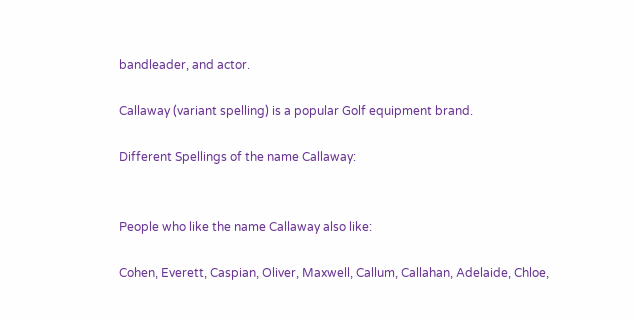bandleader, and actor.

Callaway (variant spelling) is a popular Golf equipment brand.

Different Spellings of the name Callaway:


People who like the name Callaway also like:

Cohen, Everett, Caspian, Oliver, Maxwell, Callum, Callahan, Adelaide, Chloe,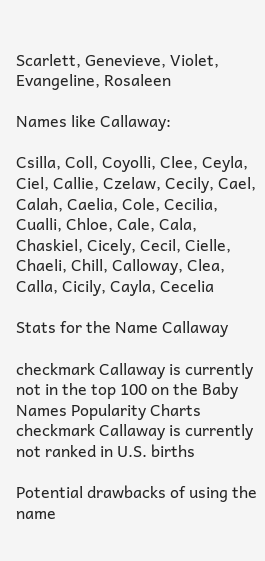Scarlett, Genevieve, Violet, Evangeline, Rosaleen

Names like Callaway:

Csilla, Coll, Coyolli, Clee, Ceyla, Ciel, Callie, Czelaw, Cecily, Cael, Calah, Caelia, Cole, Cecilia, Cualli, Chloe, Cale, Cala, Chaskiel, Cicely, Cecil, Cielle, Chaeli, Chill, Calloway, Clea, Calla, Cicily, Cayla, Cecelia

Stats for the Name Callaway

checkmark Callaway is currently not in the top 100 on the Baby Names Popularity Charts
checkmark Callaway is currently not ranked in U.S. births

Potential drawbacks of using the name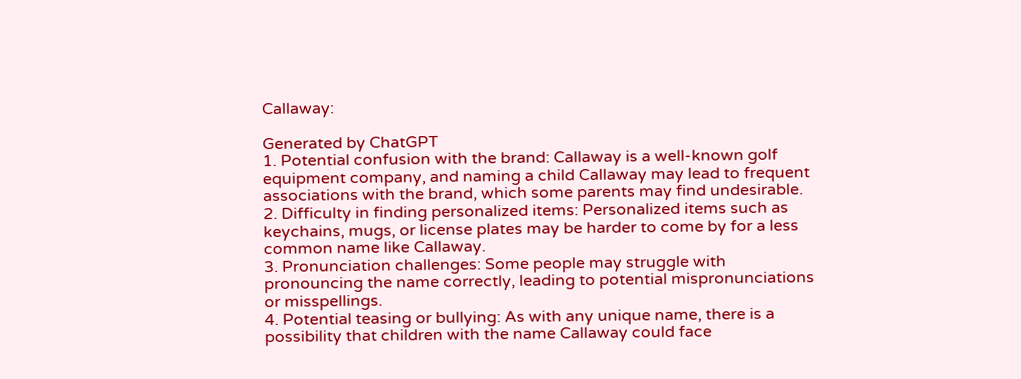Callaway:

Generated by ChatGPT
1. Potential confusion with the brand: Callaway is a well-known golf equipment company, and naming a child Callaway may lead to frequent associations with the brand, which some parents may find undesirable.
2. Difficulty in finding personalized items: Personalized items such as keychains, mugs, or license plates may be harder to come by for a less common name like Callaway.
3. Pronunciation challenges: Some people may struggle with pronouncing the name correctly, leading to potential mispronunciations or misspellings.
4. Potential teasing or bullying: As with any unique name, there is a possibility that children with the name Callaway could face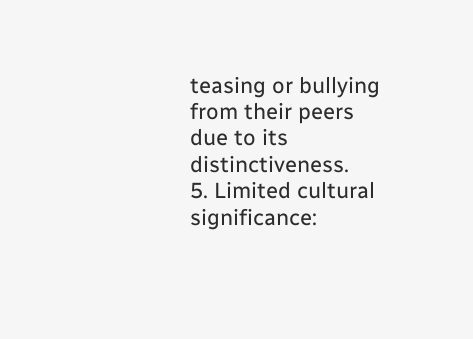teasing or bullying from their peers due to its distinctiveness.
5. Limited cultural significance: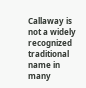Callaway is not a widely recognized traditional name in many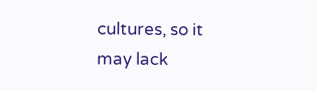cultures, so it may lack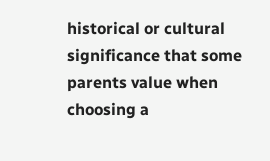historical or cultural significance that some parents value when choosing a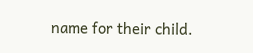name for their child.